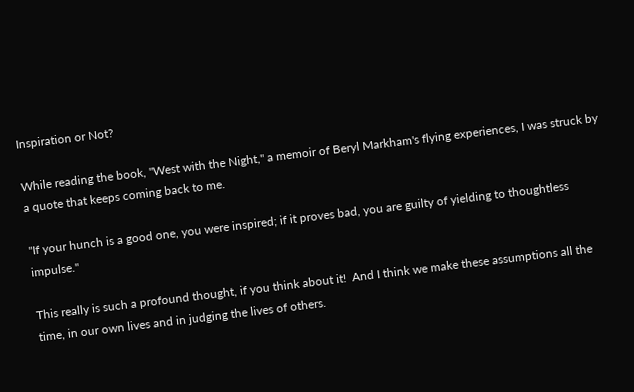Inspiration or Not?

While reading the book, "West with the Night," a memoir of Beryl Markham's flying experiences, I was struck by a quote that keeps coming back to me.

"If your hunch is a good one, you were inspired; if it proves bad, you are guilty of yielding to thoughtless impulse."

This really is such a profound thought, if you think about it!  And I think we make these assumptions all the time, in our own lives and in judging the lives of others.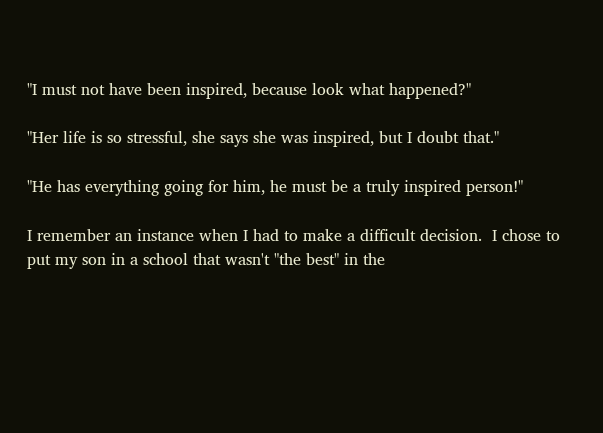"I must not have been inspired, because look what happened?"

"Her life is so stressful, she says she was inspired, but I doubt that."

"He has everything going for him, he must be a truly inspired person!"

I remember an instance when I had to make a difficult decision.  I chose to put my son in a school that wasn't "the best" in the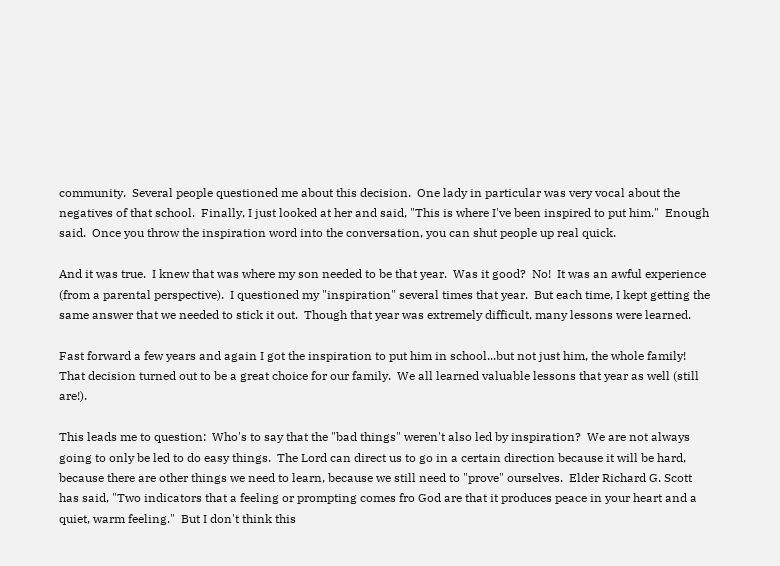community.  Several people questioned me about this decision.  One lady in particular was very vocal about the negatives of that school.  Finally, I just looked at her and said, "This is where I've been inspired to put him."  Enough said.  Once you throw the inspiration word into the conversation, you can shut people up real quick.

And it was true.  I knew that was where my son needed to be that year.  Was it good?  No!  It was an awful experience (from a parental perspective).  I questioned my "inspiration" several times that year.  But each time, I kept getting the same answer that we needed to stick it out.  Though that year was extremely difficult, many lessons were learned.

Fast forward a few years and again I got the inspiration to put him in school...but not just him, the whole family!  That decision turned out to be a great choice for our family.  We all learned valuable lessons that year as well (still are!).

This leads me to question:  Who's to say that the "bad things" weren't also led by inspiration?  We are not always going to only be led to do easy things.  The Lord can direct us to go in a certain direction because it will be hard, because there are other things we need to learn, because we still need to "prove" ourselves.  Elder Richard G. Scott has said, "Two indicators that a feeling or prompting comes fro God are that it produces peace in your heart and a quiet, warm feeling."  But I don't think this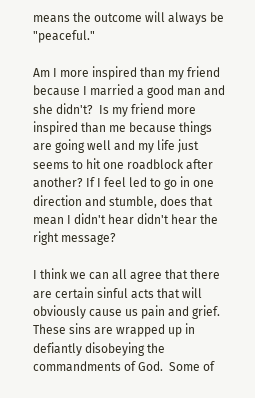means the outcome will always be "peaceful."

Am I more inspired than my friend because I married a good man and she didn't?  Is my friend more inspired than me because things are going well and my life just seems to hit one roadblock after another? If I feel led to go in one direction and stumble, does that mean I didn't hear didn't hear the right message?

I think we can all agree that there are certain sinful acts that will obviously cause us pain and grief. These sins are wrapped up in defiantly disobeying the commandments of God.  Some of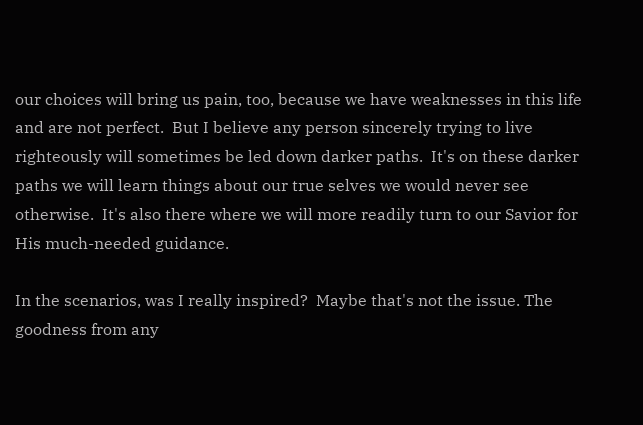our choices will bring us pain, too, because we have weaknesses in this life and are not perfect.  But I believe any person sincerely trying to live righteously will sometimes be led down darker paths.  It's on these darker paths we will learn things about our true selves we would never see otherwise.  It's also there where we will more readily turn to our Savior for His much-needed guidance.

In the scenarios, was I really inspired?  Maybe that's not the issue. The goodness from any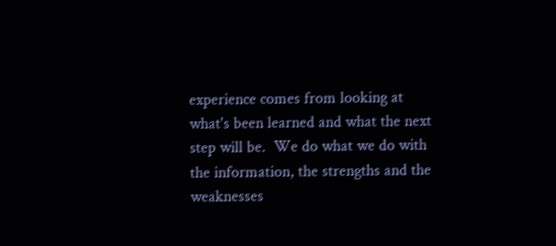experience comes from looking at what's been learned and what the next step will be.  We do what we do with the information, the strengths and the weaknesses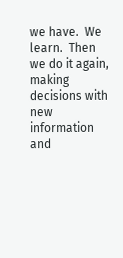we have.  We learn.  Then we do it again, making decisions with new information and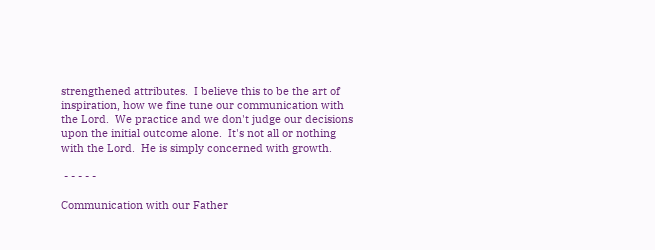strengthened attributes.  I believe this to be the art of inspiration, how we fine tune our communication with the Lord.  We practice and we don't judge our decisions  upon the initial outcome alone.  It's not all or nothing with the Lord.  He is simply concerned with growth.

 - - - - -

Communication with our Father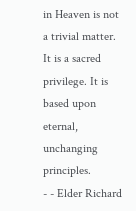in Heaven is not a trivial matter.
It is a sacred privilege. It is based upon eternal, unchanging principles.
- - Elder Richard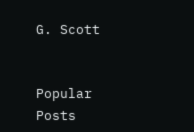G. Scott


Popular Posts